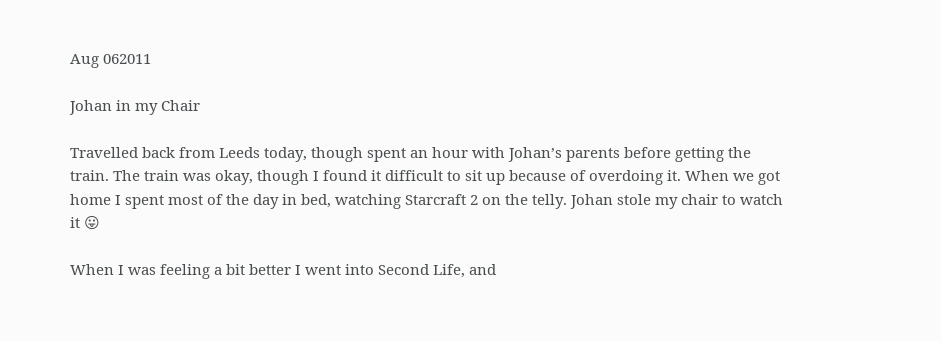Aug 062011

Johan in my Chair

Travelled back from Leeds today, though spent an hour with Johan’s parents before getting the train. The train was okay, though I found it difficult to sit up because of overdoing it. When we got home I spent most of the day in bed, watching Starcraft 2 on the telly. Johan stole my chair to watch it 😛

When I was feeling a bit better I went into Second Life, and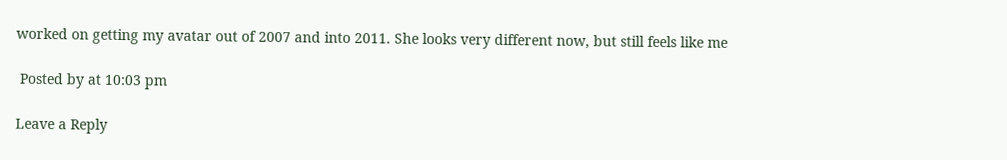worked on getting my avatar out of 2007 and into 2011. She looks very different now, but still feels like me

 Posted by at 10:03 pm

Leave a Reply